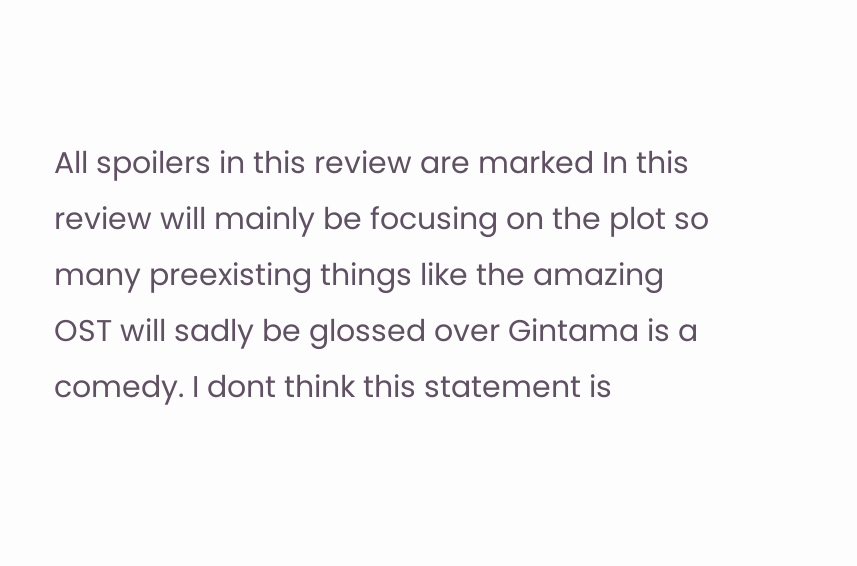All spoilers in this review are marked In this review will mainly be focusing on the plot so many preexisting things like the amazing OST will sadly be glossed over Gintama is a comedy. I dont think this statement is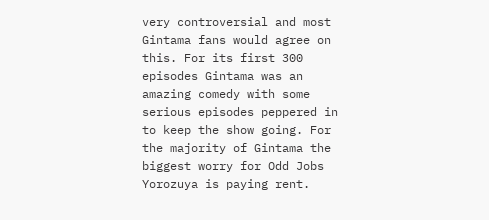very controversial and most Gintama fans would agree on this. For its first 300 episodes Gintama was an amazing comedy with some serious episodes peppered in to keep the show going. For the majority of Gintama the biggest worry for Odd Jobs Yorozuya is paying rent.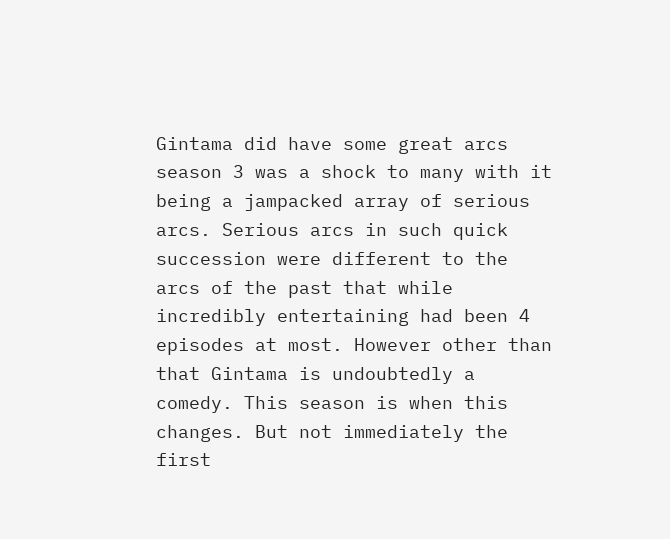Gintama did have some great arcs season 3 was a shock to many with it being a jampacked array of serious arcs. Serious arcs in such quick succession were different to the arcs of the past that while incredibly entertaining had been 4 episodes at most. However other than that Gintama is undoubtedly a comedy. This season is when this changes. But not immediately the first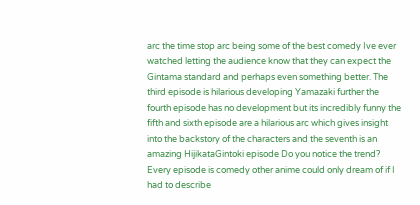arc the time stop arc being some of the best comedy Ive ever watched letting the audience know that they can expect the Gintama standard and perhaps even something better. The third episode is hilarious developing Yamazaki further the fourth episode has no development but its incredibly funny the fifth and sixth episode are a hilarious arc which gives insight into the backstory of the characters and the seventh is an amazing HijikataGintoki episode Do you notice the trend? Every episode is comedy other anime could only dream of if I had to describe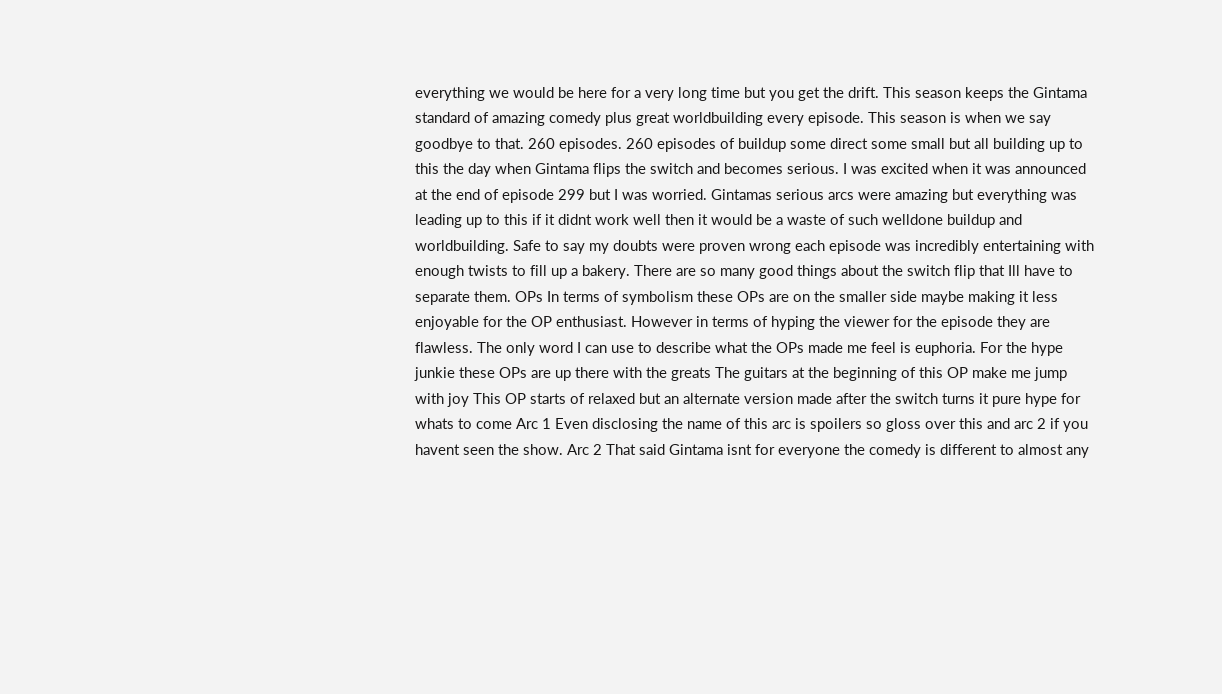everything we would be here for a very long time but you get the drift. This season keeps the Gintama standard of amazing comedy plus great worldbuilding every episode. This season is when we say goodbye to that. 260 episodes. 260 episodes of buildup some direct some small but all building up to this the day when Gintama flips the switch and becomes serious. I was excited when it was announced at the end of episode 299 but I was worried. Gintamas serious arcs were amazing but everything was leading up to this if it didnt work well then it would be a waste of such welldone buildup and worldbuilding. Safe to say my doubts were proven wrong each episode was incredibly entertaining with enough twists to fill up a bakery. There are so many good things about the switch flip that Ill have to separate them. OPs In terms of symbolism these OPs are on the smaller side maybe making it less enjoyable for the OP enthusiast. However in terms of hyping the viewer for the episode they are flawless. The only word I can use to describe what the OPs made me feel is euphoria. For the hype junkie these OPs are up there with the greats The guitars at the beginning of this OP make me jump with joy This OP starts of relaxed but an alternate version made after the switch turns it pure hype for whats to come Arc 1 Even disclosing the name of this arc is spoilers so gloss over this and arc 2 if you havent seen the show. Arc 2 That said Gintama isnt for everyone the comedy is different to almost any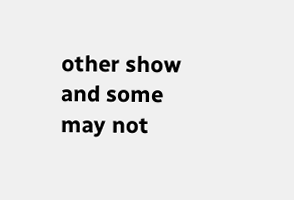other show and some may not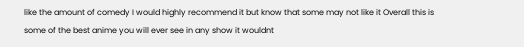like the amount of comedy I would highly recommend it but know that some may not like it Overall this is some of the best anime you will ever see in any show it wouldnt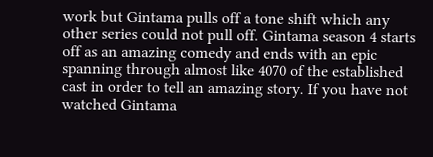work but Gintama pulls off a tone shift which any other series could not pull off. Gintama season 4 starts off as an amazing comedy and ends with an epic spanning through almost like 4070 of the established cast in order to tell an amazing story. If you have not watched Gintama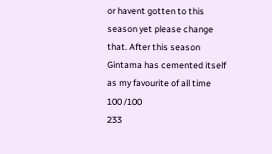or havent gotten to this season yet please change that. After this season Gintama has cemented itself as my favourite of all time
100 /100
233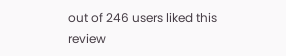out of 246 users liked this review